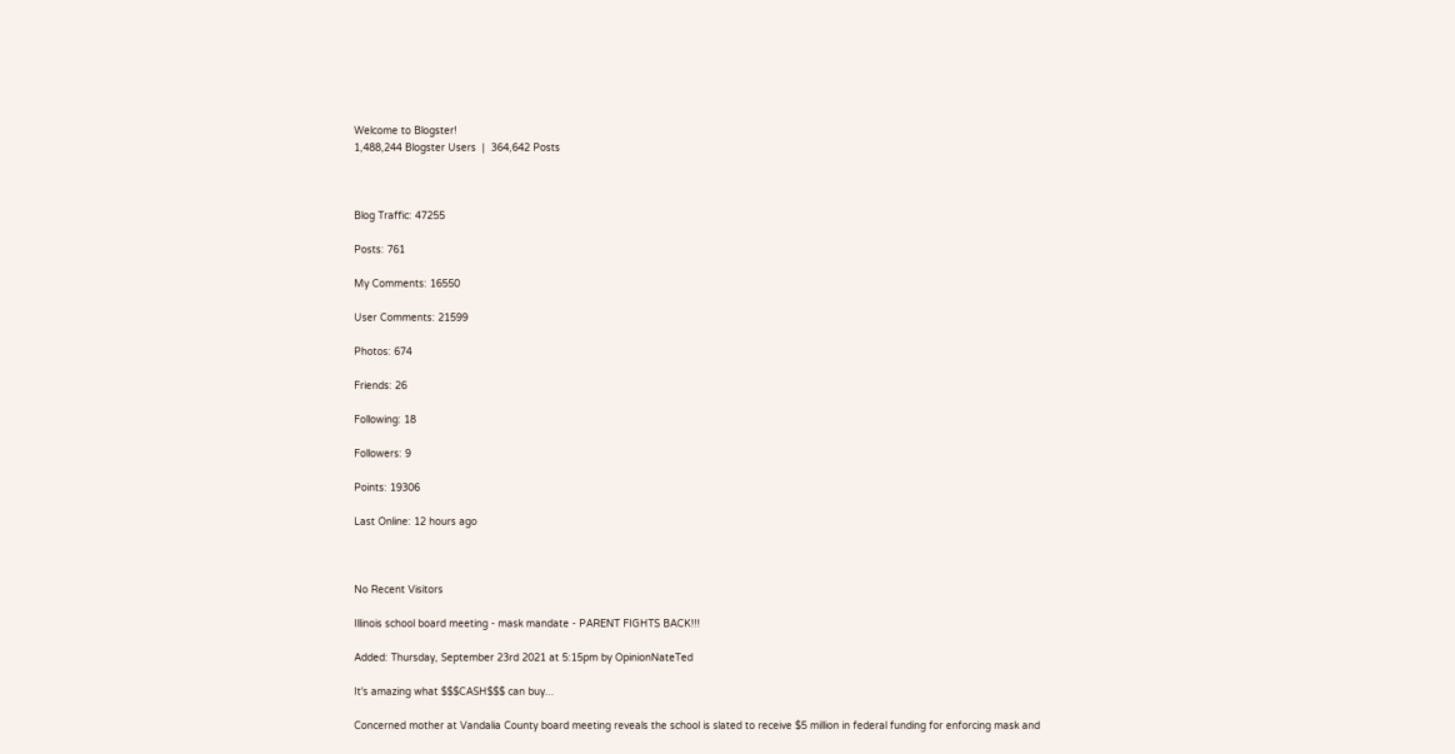Welcome to Blogster!
1,488,244 Blogster Users  |  364,642 Posts



Blog Traffic: 47255

Posts: 761

My Comments: 16550

User Comments: 21599

Photos: 674

Friends: 26

Following: 18

Followers: 9

Points: 19306

Last Online: 12 hours ago



No Recent Visitors

Illinois school board meeting - mask mandate - PARENT FIGHTS BACK!!!

Added: Thursday, September 23rd 2021 at 5:15pm by OpinionNateTed

It's amazing what $$$CASH$$$ can buy...

Concerned mother at Vandalia County board meeting reveals the school is slated to receive $5 million in federal funding for enforcing mask and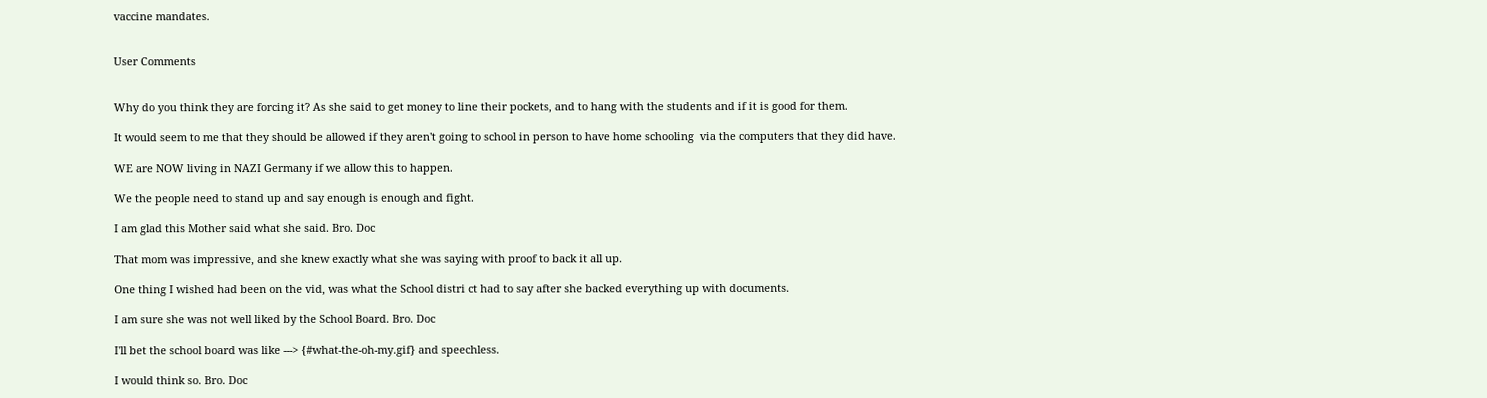vaccine mandates.


User Comments


Why do you think they are forcing it? As she said to get money to line their pockets, and to hang with the students and if it is good for them.

It would seem to me that they should be allowed if they aren't going to school in person to have home schooling  via the computers that they did have.

WE are NOW living in NAZI Germany if we allow this to happen.

We the people need to stand up and say enough is enough and fight.

I am glad this Mother said what she said. Bro. Doc

That mom was impressive, and she knew exactly what she was saying with proof to back it all up.

One thing I wished had been on the vid, was what the School distri ct had to say after she backed everything up with documents.

I am sure she was not well liked by the School Board. Bro. Doc

I'll bet the school board was like ---> {#what-the-oh-my.gif} and speechless.

I would think so. Bro. Doc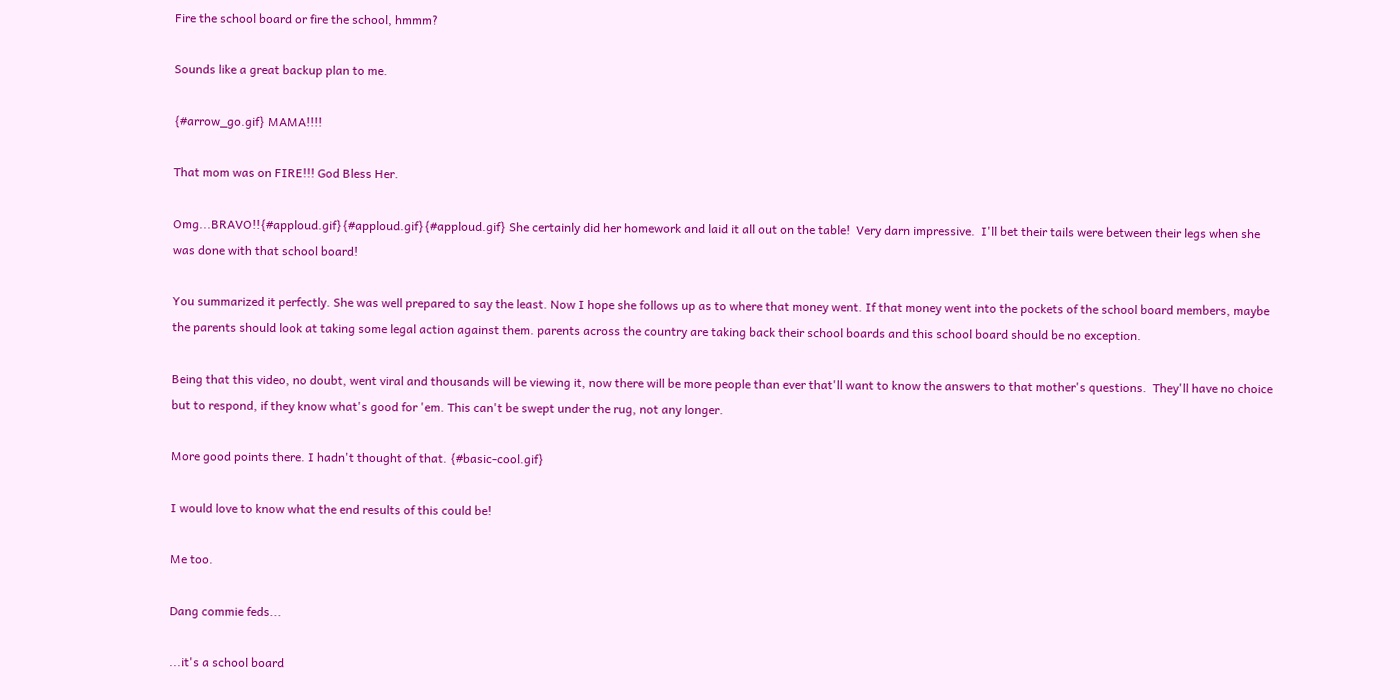Fire the school board or fire the school, hmmm?

Sounds like a great backup plan to me.

{#arrow_go.gif} MAMA!!!!

That mom was on FIRE!!! God Bless Her.

Omg...BRAVO!!{#apploud.gif}{#apploud.gif}{#apploud.gif} She certainly did her homework and laid it all out on the table!  Very darn impressive.  I'll bet their tails were between their legs when she was done with that school board!

You summarized it perfectly. She was well prepared to say the least. Now I hope she follows up as to where that money went. If that money went into the pockets of the school board members, maybe the parents should look at taking some legal action against them. parents across the country are taking back their school boards and this school board should be no exception.

Being that this video, no doubt, went viral and thousands will be viewing it, now there will be more people than ever that'll want to know the answers to that mother's questions.  They'll have no choice but to respond, if they know what's good for 'em. This can't be swept under the rug, not any longer.

More good points there. I hadn't thought of that. {#basic-cool.gif}

I would love to know what the end results of this could be!

Me too.

Dang commie feds...

...it's a school board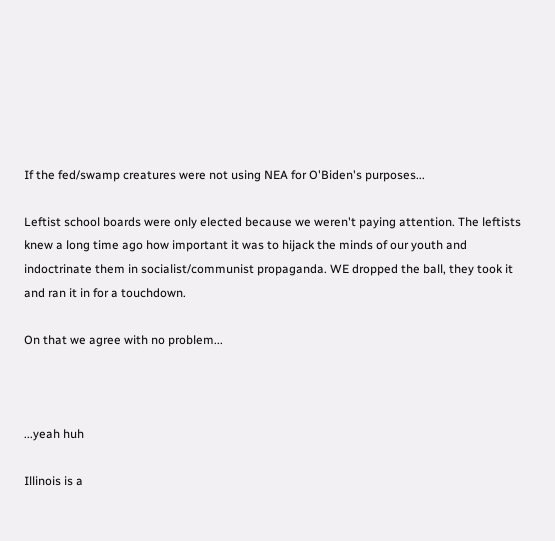If the fed/swamp creatures were not using NEA for O'Biden's purposes...

Leftist school boards were only elected because we weren't paying attention. The leftists knew a long time ago how important it was to hijack the minds of our youth and indoctrinate them in socialist/communist propaganda. WE dropped the ball, they took it and ran it in for a touchdown.

On that we agree with no problem...



...yeah huh

Illinois is a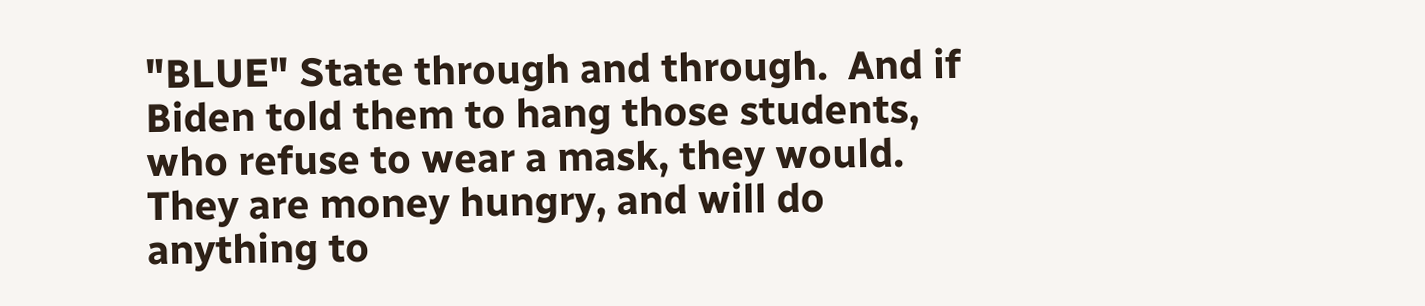"BLUE" State through and through.  And if Biden told them to hang those students, who refuse to wear a mask, they would.  They are money hungry, and will do anything to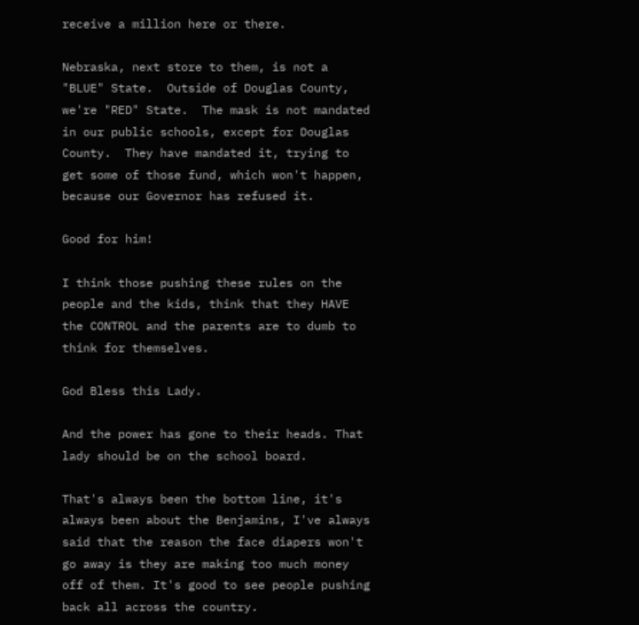receive a million here or there.

Nebraska, next store to them, is not a  "BLUE" State.  Outside of Douglas County, we're "RED" State.  The mask is not mandated in our public schools, except for Douglas County.  They have mandated it, trying to get some of those fund, which won't happen, because our Governor has refused it.

Good for him!

I think those pushing these rules on the people and the kids, think that they HAVE the CONTROL and the parents are to dumb to think for themselves.

God Bless this Lady.

And the power has gone to their heads. That lady should be on the school board.

That's always been the bottom line, it's always been about the Benjamins, I've always said that the reason the face diapers won't go away is they are making too much money off of them. It's good to see people pushing back all across the country.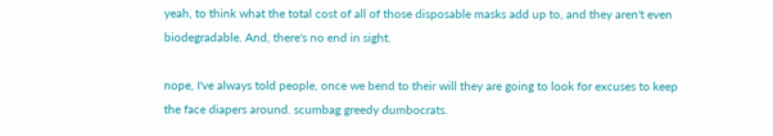yeah, to think what the total cost of all of those disposable masks add up to, and they aren't even biodegradable. And, there's no end in sight.

nope, I've always told people, once we bend to their will they are going to look for excuses to keep the face diapers around. scumbag greedy dumbocrats.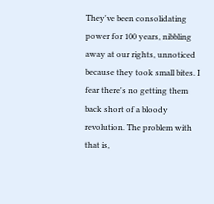They've been consolidating power for 100 years, nibbling away at our rights, unnoticed because they took small bites. I fear there's no getting them back short of a bloody revolution. The problem with that is,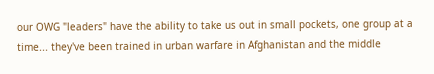our OWG "leaders" have the ability to take us out in small pockets, one group at a time... they've been trained in urban warfare in Afghanistan and the middle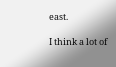east.

I think a lot of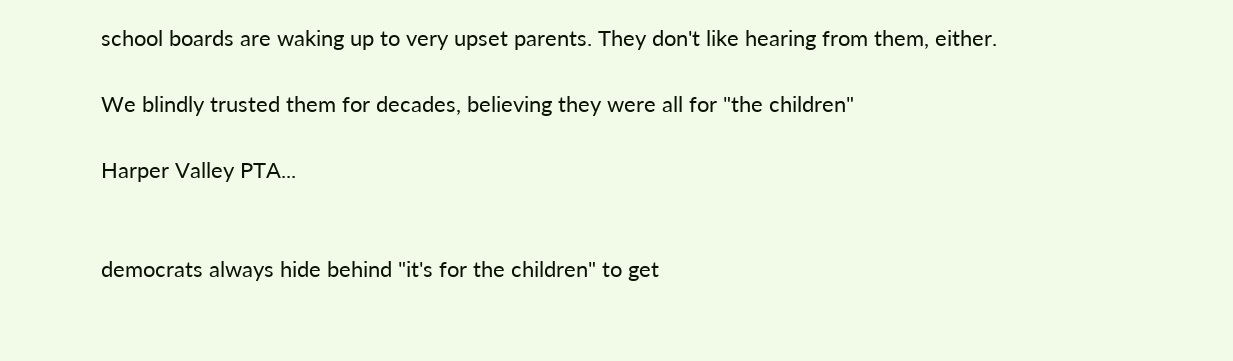school boards are waking up to very upset parents. They don't like hearing from them, either.

We blindly trusted them for decades, believing they were all for "the children"

Harper Valley PTA...


democrats always hide behind "it's for the children" to get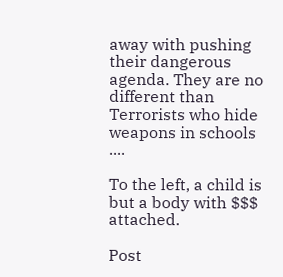away with pushing their dangerous agenda. They are no different than Terrorists who hide weapons in schools ....

To the left, a child is but a body with $$$ attached.

Post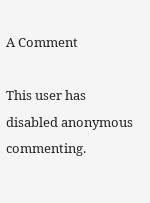A Comment

This user has disabled anonymous commenting.